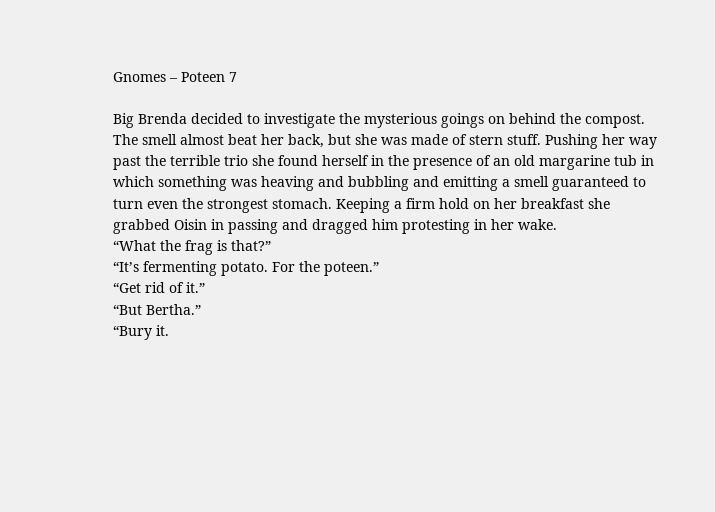Gnomes – Poteen 7

Big Brenda decided to investigate the mysterious goings on behind the compost. The smell almost beat her back, but she was made of stern stuff. Pushing her way past the terrible trio she found herself in the presence of an old margarine tub in which something was heaving and bubbling and emitting a smell guaranteed to turn even the strongest stomach. Keeping a firm hold on her breakfast she grabbed Oisin in passing and dragged him protesting in her wake.
“What the frag is that?”
“It’s fermenting potato. For the poteen.”
“Get rid of it.”
“But Bertha.”
“Bury it.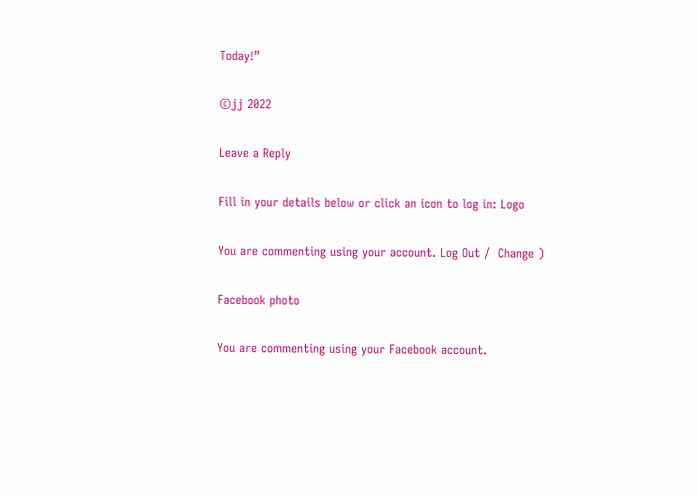Today!”

©jj 2022

Leave a Reply

Fill in your details below or click an icon to log in: Logo

You are commenting using your account. Log Out /  Change )

Facebook photo

You are commenting using your Facebook account.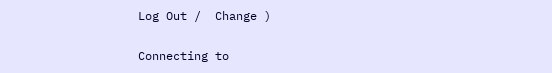Log Out /  Change )

Connecting to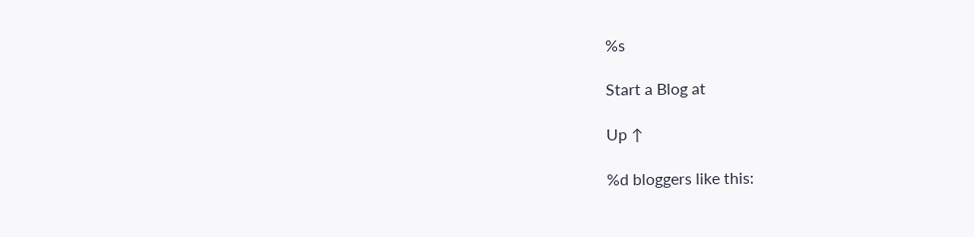%s

Start a Blog at

Up ↑

%d bloggers like this: